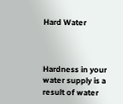Hard Water



Hardness in your water supply is a result of water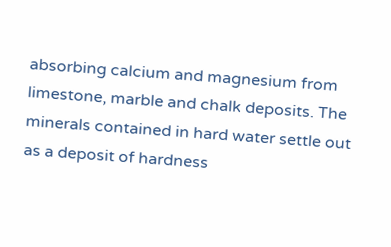absorbing calcium and magnesium from limestone, marble and chalk deposits. The minerals contained in hard water settle out as a deposit of hardness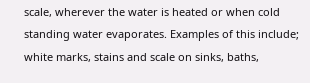scale, wherever the water is heated or when cold standing water evaporates. Examples of this include; white marks, stains and scale on sinks, baths,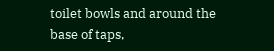toilet bowls and around the base of taps,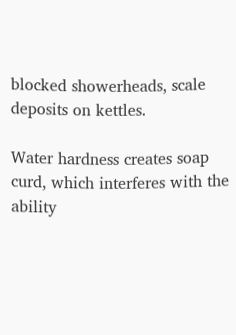blocked showerheads, scale deposits on kettles.

Water hardness creates soap curd, which interferes with the ability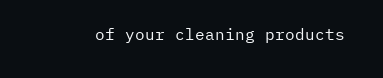of your cleaning products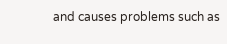and causes problems such as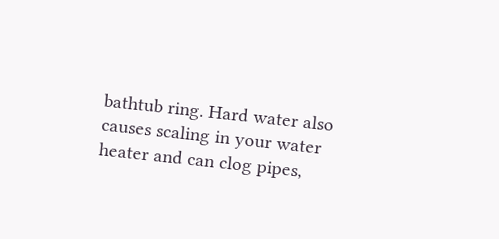bathtub ring. Hard water also causes scaling in your water heater and can clog pipes,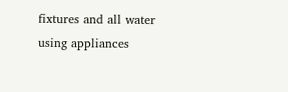fixtures and all water using appliances